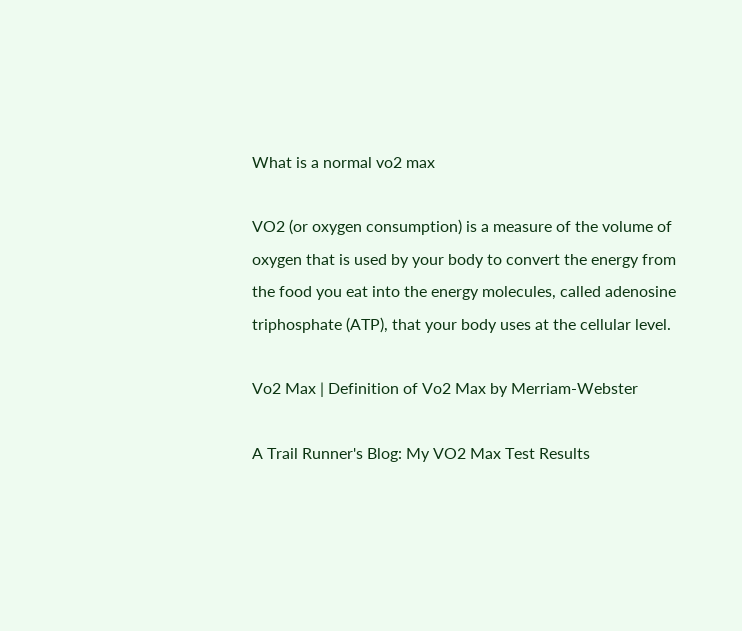What is a normal vo2 max

VO2 (or oxygen consumption) is a measure of the volume of oxygen that is used by your body to convert the energy from the food you eat into the energy molecules, called adenosine triphosphate (ATP), that your body uses at the cellular level.

Vo2 Max | Definition of Vo2 Max by Merriam-Webster

A Trail Runner's Blog: My VO2 Max Test Results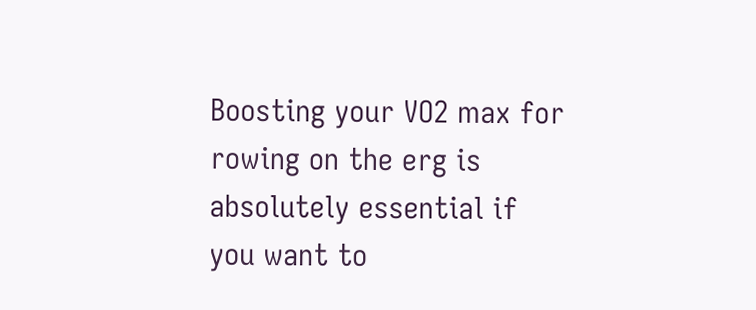Boosting your VO2 max for rowing on the erg is absolutely essential if you want to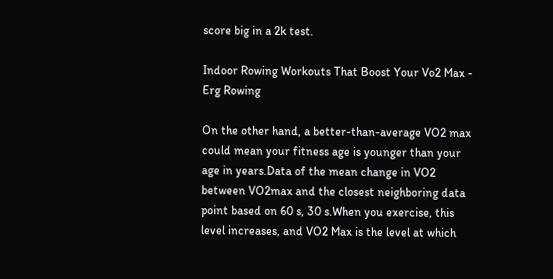score big in a 2k test.

Indoor Rowing Workouts That Boost Your Vo2 Max - Erg Rowing

On the other hand, a better-than-average VO2 max could mean your fitness age is younger than your age in years.Data of the mean change in VO2 between VO2max and the closest neighboring data point based on 60 s, 30 s.When you exercise, this level increases, and VO2 Max is the level at which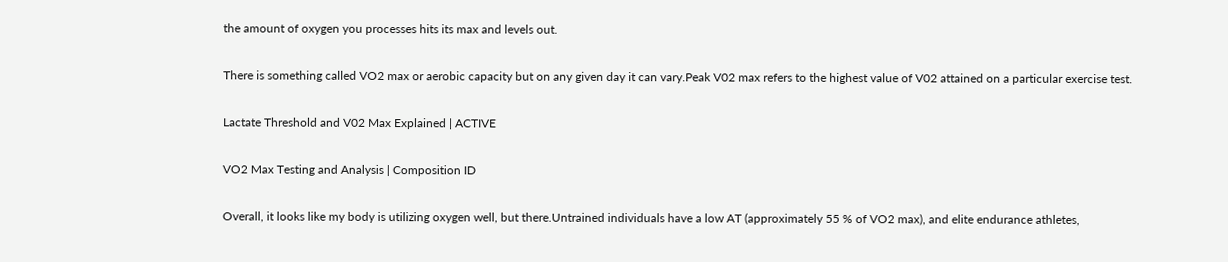the amount of oxygen you processes hits its max and levels out.

There is something called VO2 max or aerobic capacity but on any given day it can vary.Peak V02 max refers to the highest value of V02 attained on a particular exercise test.

Lactate Threshold and V02 Max Explained | ACTIVE

VO2 Max Testing and Analysis | Composition ID

Overall, it looks like my body is utilizing oxygen well, but there.Untrained individuals have a low AT (approximately 55 % of VO2 max), and elite endurance athletes,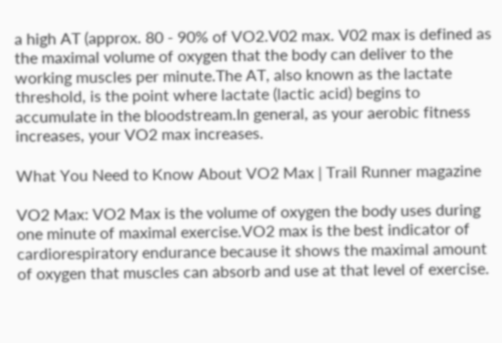a high AT (approx. 80 - 90% of VO2.V02 max. V02 max is defined as the maximal volume of oxygen that the body can deliver to the working muscles per minute.The AT, also known as the lactate threshold, is the point where lactate (lactic acid) begins to accumulate in the bloodstream.In general, as your aerobic fitness increases, your VO2 max increases.

What You Need to Know About VO2 Max | Trail Runner magazine

VO2 Max: VO2 Max is the volume of oxygen the body uses during one minute of maximal exercise.VO2 max is the best indicator of cardiorespiratory endurance because it shows the maximal amount of oxygen that muscles can absorb and use at that level of exercise.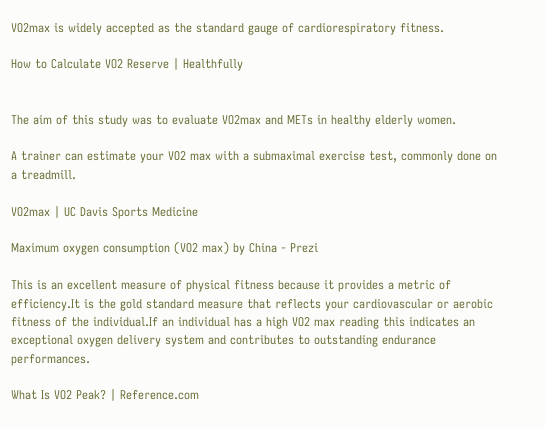VO2max is widely accepted as the standard gauge of cardiorespiratory fitness.

How to Calculate VO2 Reserve | Healthfully


The aim of this study was to evaluate VO2max and METs in healthy elderly women.

A trainer can estimate your VO2 max with a submaximal exercise test, commonly done on a treadmill.

VO2max | UC Davis Sports Medicine

Maximum oxygen consumption (VO2 max) by China - Prezi

This is an excellent measure of physical fitness because it provides a metric of efficiency.It is the gold standard measure that reflects your cardiovascular or aerobic fitness of the individual.If an individual has a high VO2 max reading this indicates an exceptional oxygen delivery system and contributes to outstanding endurance performances.

What Is VO2 Peak? | Reference.com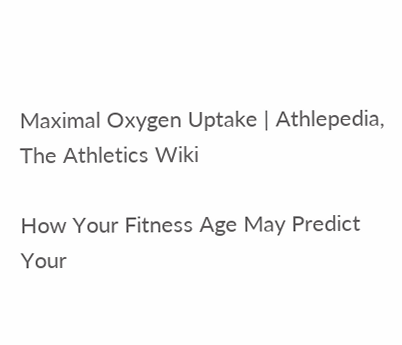Maximal Oxygen Uptake | Athlepedia, The Athletics Wiki

How Your Fitness Age May Predict Your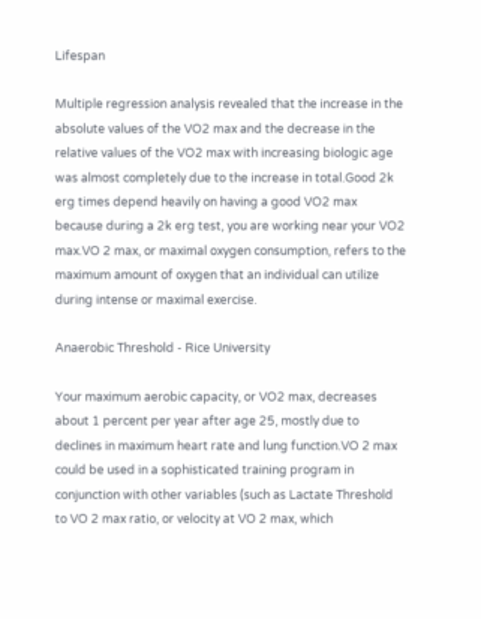Lifespan

Multiple regression analysis revealed that the increase in the absolute values of the VO2 max and the decrease in the relative values of the VO2 max with increasing biologic age was almost completely due to the increase in total.Good 2k erg times depend heavily on having a good VO2 max because during a 2k erg test, you are working near your VO2 max.VO 2 max, or maximal oxygen consumption, refers to the maximum amount of oxygen that an individual can utilize during intense or maximal exercise.

Anaerobic Threshold - Rice University

Your maximum aerobic capacity, or VO2 max, decreases about 1 percent per year after age 25, mostly due to declines in maximum heart rate and lung function.VO 2 max could be used in a sophisticated training program in conjunction with other variables (such as Lactate Threshold to VO 2 max ratio, or velocity at VO 2 max, which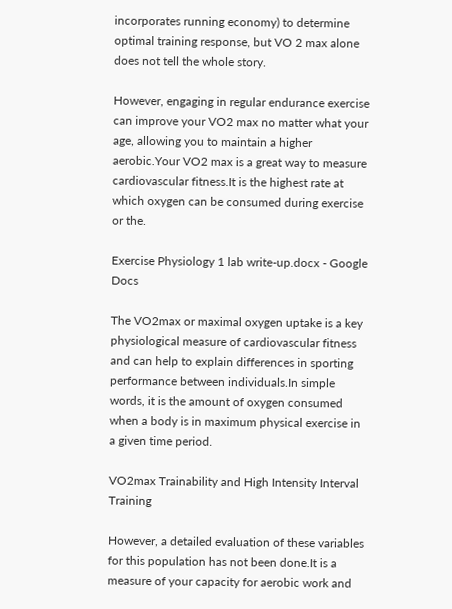incorporates running economy) to determine optimal training response, but VO 2 max alone does not tell the whole story.

However, engaging in regular endurance exercise can improve your VO2 max no matter what your age, allowing you to maintain a higher aerobic.Your VO2 max is a great way to measure cardiovascular fitness.It is the highest rate at which oxygen can be consumed during exercise or the.

Exercise Physiology 1 lab write-up.docx - Google Docs

The VO2max or maximal oxygen uptake is a key physiological measure of cardiovascular fitness and can help to explain differences in sporting performance between individuals.In simple words, it is the amount of oxygen consumed when a body is in maximum physical exercise in a given time period.

VO2max Trainability and High Intensity Interval Training

However, a detailed evaluation of these variables for this population has not been done.It is a measure of your capacity for aerobic work and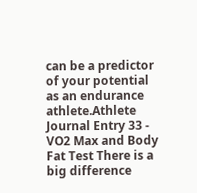can be a predictor of your potential as an endurance athlete.Athlete Journal Entry 33 - VO2 Max and Body Fat Test There is a big difference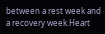between a rest week and a recovery week.Heart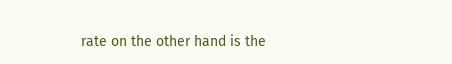rate on the other hand is the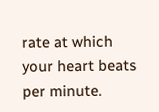rate at which your heart beats per minute.